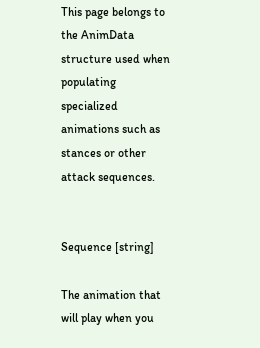This page belongs to the AnimData structure used when populating specialized animations such as stances or other attack sequences.


Sequence [string]

The animation that will play when you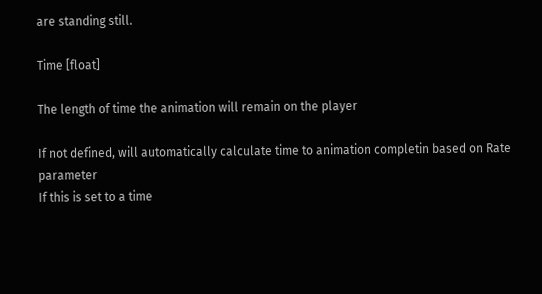are standing still.

Time [float]

The length of time the animation will remain on the player

If not defined, will automatically calculate time to animation completin based on Rate parameter
If this is set to a time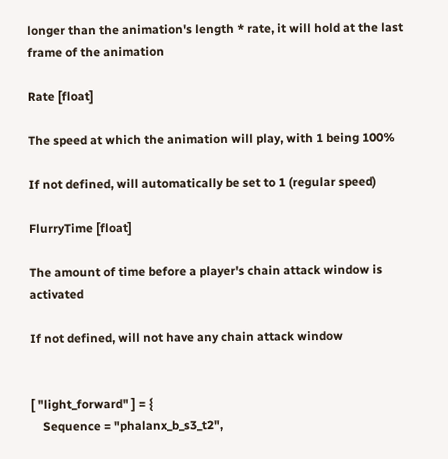longer than the animation's length * rate, it will hold at the last frame of the animation

Rate [float]

The speed at which the animation will play, with 1 being 100%

If not defined, will automatically be set to 1 (regular speed)

FlurryTime [float]

The amount of time before a player's chain attack window is activated

If not defined, will not have any chain attack window


[ "light_forward" ] = {
    Sequence = "phalanx_b_s3_t2",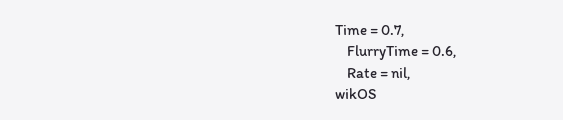Time = 0.7,
    FlurryTime = 0.6,
    Rate = nil,
wikOS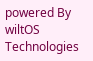powered By wiltOS Technologies